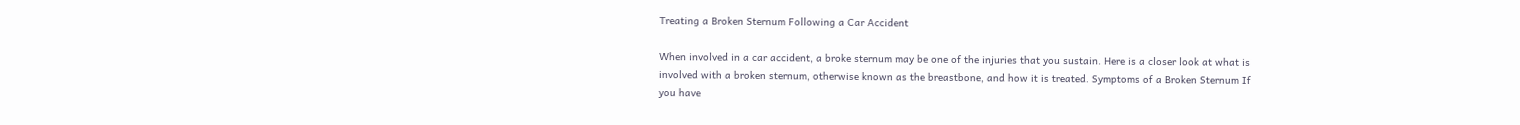Treating a Broken Sternum Following a Car Accident

When involved in a car accident, a broke sternum may be one of the injuries that you sustain. Here is a closer look at what is involved with a broken sternum, otherwise known as the breastbone, and how it is treated. Symptoms of a Broken Sternum If you have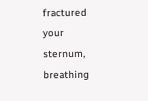fractured your sternum, breathing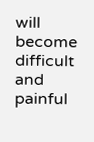will become difficult and painful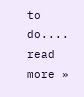to do.... read more »